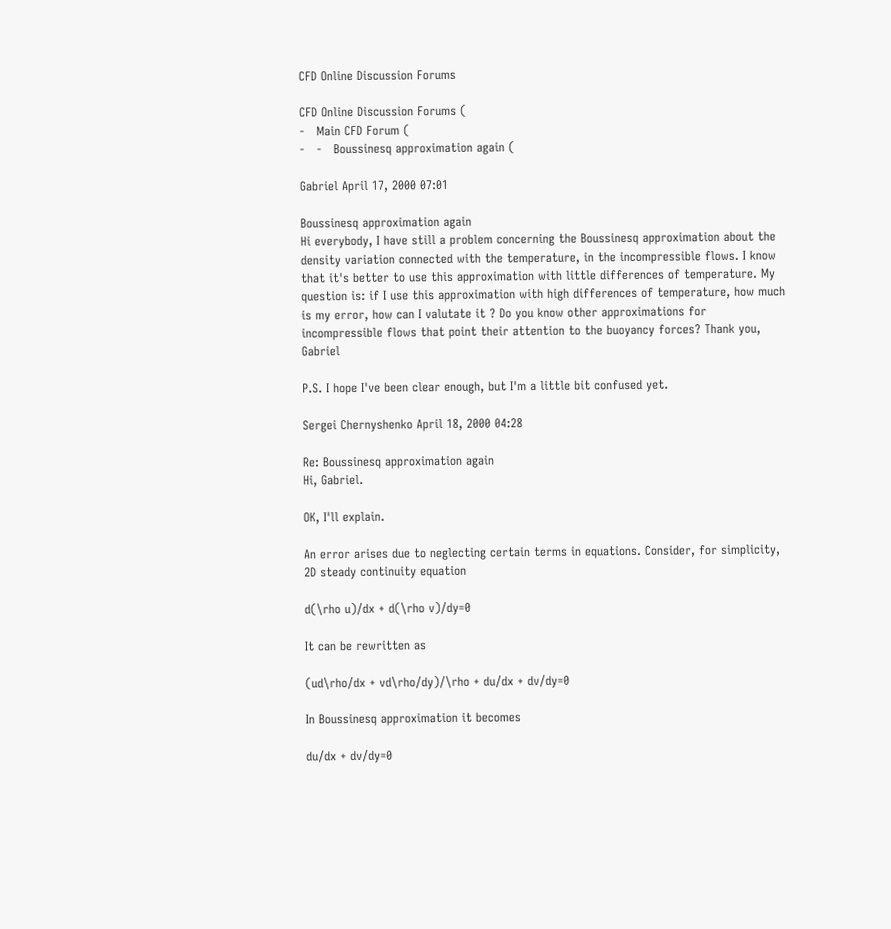CFD Online Discussion Forums

CFD Online Discussion Forums (
-   Main CFD Forum (
-   -   Boussinesq approximation again (

Gabriel April 17, 2000 07:01

Boussinesq approximation again
Hi everybody, I have still a problem concerning the Boussinesq approximation about the density variation connected with the temperature, in the incompressible flows. I know that it's better to use this approximation with little differences of temperature. My question is: if I use this approximation with high differences of temperature, how much is my error, how can I valutate it ? Do you know other approximations for incompressible flows that point their attention to the buoyancy forces? Thank you, Gabriel

P.S. I hope I've been clear enough, but I'm a little bit confused yet.

Sergei Chernyshenko April 18, 2000 04:28

Re: Boussinesq approximation again
Hi, Gabriel.

OK, I'll explain.

An error arises due to neglecting certain terms in equations. Consider, for simplicity, 2D steady continuity equation

d(\rho u)/dx + d(\rho v)/dy=0

It can be rewritten as

(ud\rho/dx + vd\rho/dy)/\rho + du/dx + dv/dy=0

In Boussinesq approximation it becomes

du/dx + dv/dy=0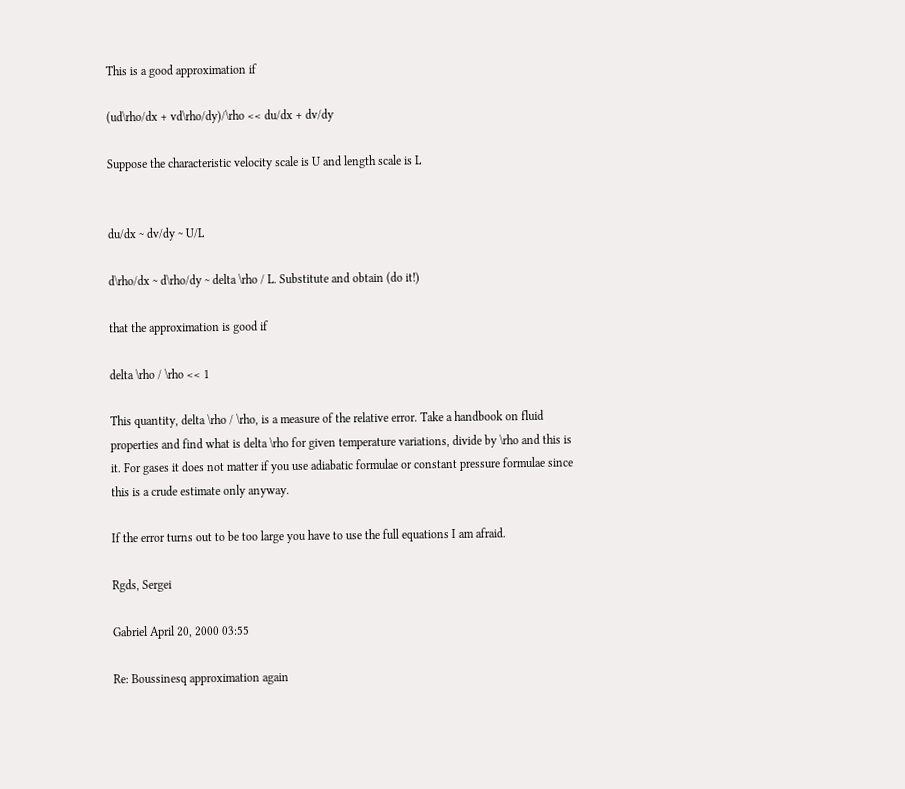This is a good approximation if

(ud\rho/dx + vd\rho/dy)/\rho << du/dx + dv/dy

Suppose the characteristic velocity scale is U and length scale is L


du/dx ~ dv/dy ~ U/L

d\rho/dx ~ d\rho/dy ~ delta \rho / L. Substitute and obtain (do it!)

that the approximation is good if

delta \rho / \rho << 1

This quantity, delta \rho / \rho, is a measure of the relative error. Take a handbook on fluid properties and find what is delta \rho for given temperature variations, divide by \rho and this is it. For gases it does not matter if you use adiabatic formulae or constant pressure formulae since this is a crude estimate only anyway.

If the error turns out to be too large you have to use the full equations I am afraid.

Rgds, Sergei

Gabriel April 20, 2000 03:55

Re: Boussinesq approximation again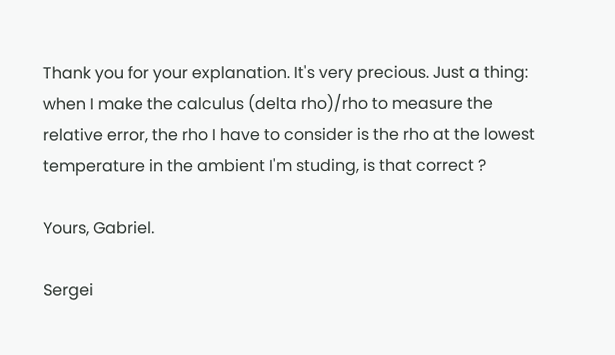Thank you for your explanation. It's very precious. Just a thing: when I make the calculus (delta rho)/rho to measure the relative error, the rho I have to consider is the rho at the lowest temperature in the ambient I'm studing, is that correct ?

Yours, Gabriel.

Sergei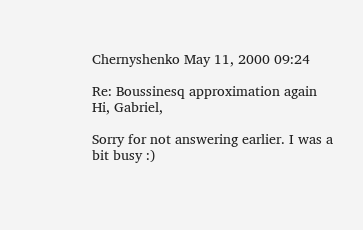Chernyshenko May 11, 2000 09:24

Re: Boussinesq approximation again
Hi, Gabriel,

Sorry for not answering earlier. I was a bit busy :)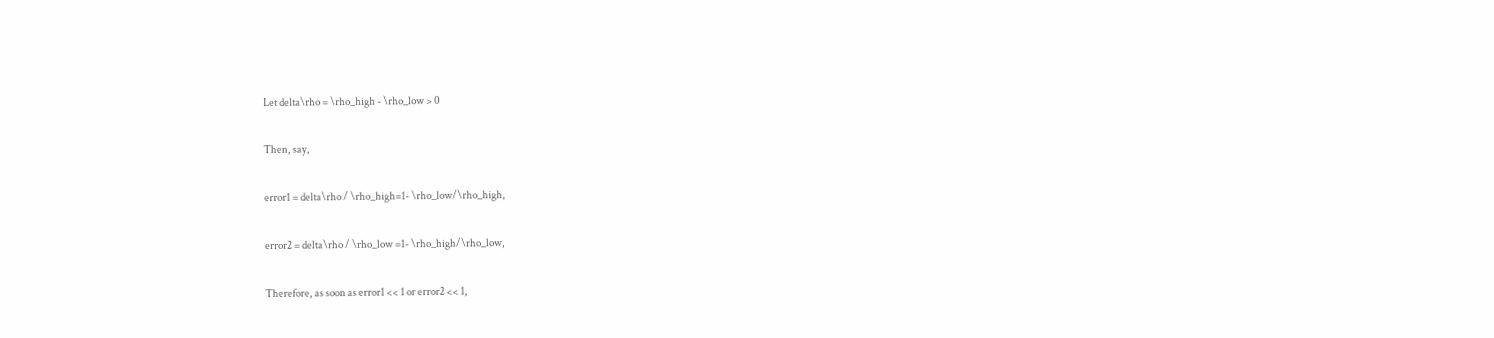Let delta\rho = \rho_high - \rho_low > 0

Then, say,

error1 = delta\rho / \rho_high=1- \rho_low/\rho_high,

error2 = delta\rho / \rho_low =1- \rho_high/\rho_low,

Therefore, as soon as error1 << 1 or error2 << 1,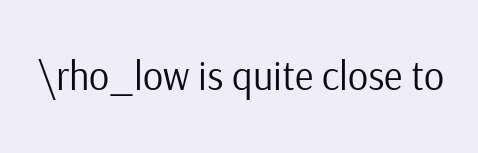\rho_low is quite close to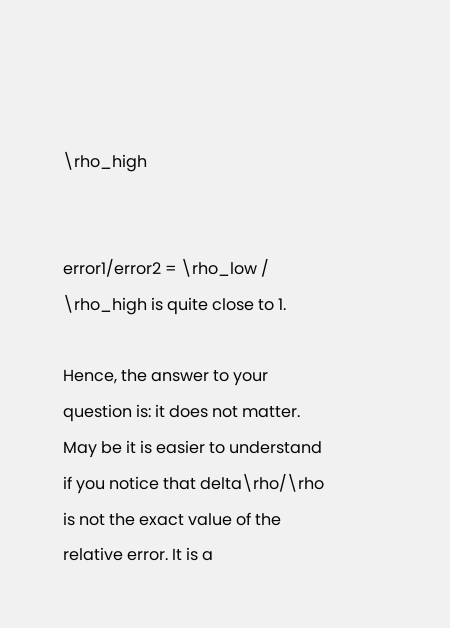\rho_high


error1/error2 = \rho_low / \rho_high is quite close to 1.

Hence, the answer to your question is: it does not matter. May be it is easier to understand if you notice that delta\rho/\rho is not the exact value of the relative error. It is a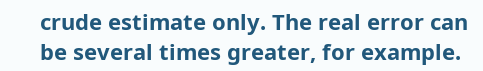crude estimate only. The real error can be several times greater, for example.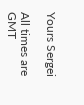Yours Sergei

All times are GMT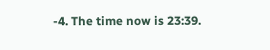-4. The time now is 23:39.